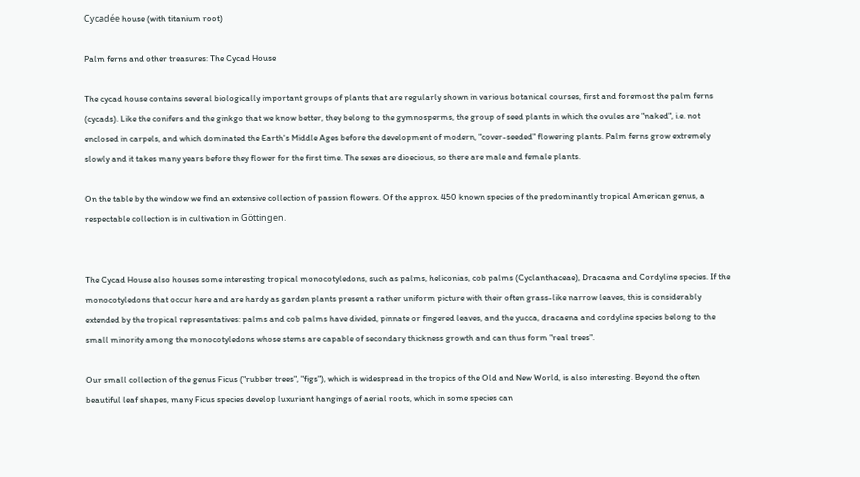Cycadée house (with titanium root)

Palm ferns and other treasures: The Cycad House

The cycad house contains several biologically important groups of plants that are regularly shown in various botanical courses, first and foremost the palm ferns (cycads). Like the conifers and the ginkgo that we know better, they belong to the gymnosperms, the group of seed plants in which the ovules are "naked", i.e. not enclosed in carpels, and which dominated the Earth's Middle Ages before the development of modern, "cover-seeded" flowering plants. Palm ferns grow extremely slowly and it takes many years before they flower for the first time. The sexes are dioecious, so there are male and female plants.

On the table by the window we find an extensive collection of passion flowers. Of the approx. 450 known species of the predominantly tropical American genus, a respectable collection is in cultivation in Göttingen.


The Cycad House also houses some interesting tropical monocotyledons, such as palms, heliconias, cob palms (Cyclanthaceae), Dracaena and Cordyline species. If the monocotyledons that occur here and are hardy as garden plants present a rather uniform picture with their often grass-like narrow leaves, this is considerably extended by the tropical representatives: palms and cob palms have divided, pinnate or fingered leaves, and the yucca, dracaena and cordyline species belong to the small minority among the monocotyledons whose stems are capable of secondary thickness growth and can thus form "real trees".

Our small collection of the genus Ficus ("rubber trees", "figs"), which is widespread in the tropics of the Old and New World, is also interesting. Beyond the often beautiful leaf shapes, many Ficus species develop luxuriant hangings of aerial roots, which in some species can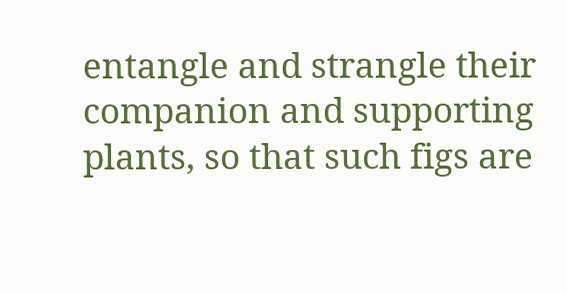entangle and strangle their companion and supporting plants, so that such figs are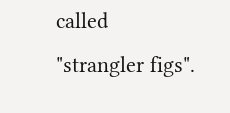called "strangler figs".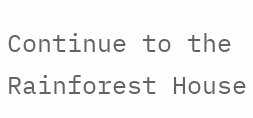Continue to the Rainforest House